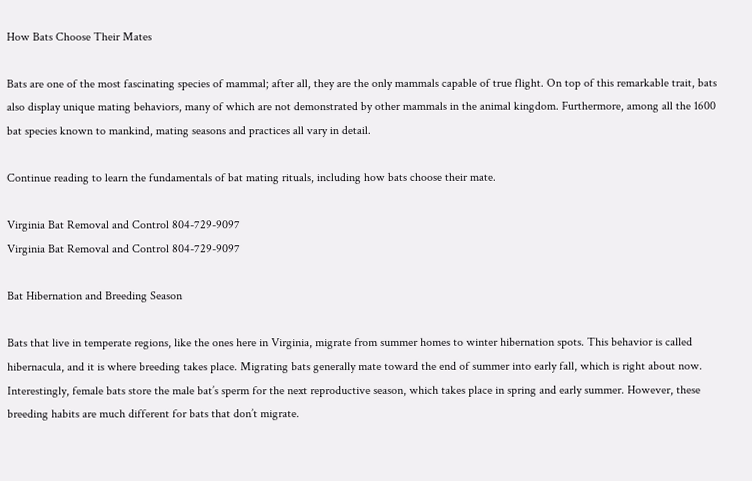How Bats Choose Their Mates

Bats are one of the most fascinating species of mammal; after all, they are the only mammals capable of true flight. On top of this remarkable trait, bats also display unique mating behaviors, many of which are not demonstrated by other mammals in the animal kingdom. Furthermore, among all the 1600 bat species known to mankind, mating seasons and practices all vary in detail.

Continue reading to learn the fundamentals of bat mating rituals, including how bats choose their mate.

Virginia Bat Removal and Control 804-729-9097
Virginia Bat Removal and Control 804-729-9097

Bat Hibernation and Breeding Season

Bats that live in temperate regions, like the ones here in Virginia, migrate from summer homes to winter hibernation spots. This behavior is called hibernacula, and it is where breeding takes place. Migrating bats generally mate toward the end of summer into early fall, which is right about now. Interestingly, female bats store the male bat’s sperm for the next reproductive season, which takes place in spring and early summer. However, these breeding habits are much different for bats that don’t migrate.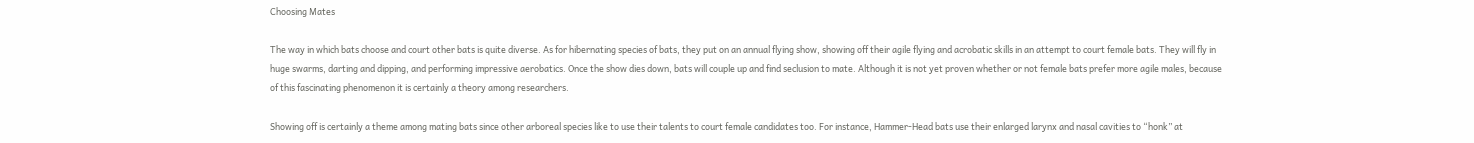Choosing Mates

The way in which bats choose and court other bats is quite diverse. As for hibernating species of bats, they put on an annual flying show, showing off their agile flying and acrobatic skills in an attempt to court female bats. They will fly in huge swarms, darting and dipping, and performing impressive aerobatics. Once the show dies down, bats will couple up and find seclusion to mate. Although it is not yet proven whether or not female bats prefer more agile males, because of this fascinating phenomenon it is certainly a theory among researchers.

Showing off is certainly a theme among mating bats since other arboreal species like to use their talents to court female candidates too. For instance, Hammer-Head bats use their enlarged larynx and nasal cavities to “honk” at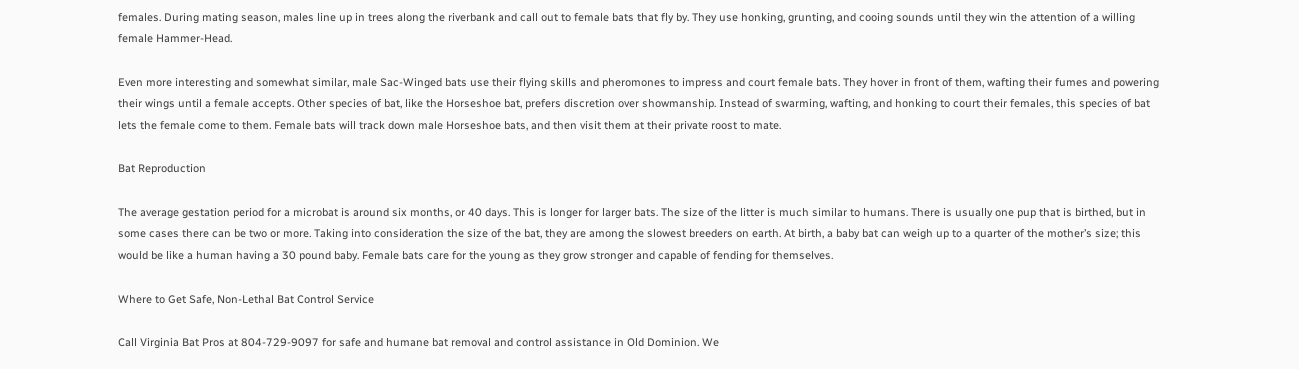females. During mating season, males line up in trees along the riverbank and call out to female bats that fly by. They use honking, grunting, and cooing sounds until they win the attention of a willing female Hammer-Head.

Even more interesting and somewhat similar, male Sac-Winged bats use their flying skills and pheromones to impress and court female bats. They hover in front of them, wafting their fumes and powering their wings until a female accepts. Other species of bat, like the Horseshoe bat, prefers discretion over showmanship. Instead of swarming, wafting, and honking to court their females, this species of bat lets the female come to them. Female bats will track down male Horseshoe bats, and then visit them at their private roost to mate.

Bat Reproduction

The average gestation period for a microbat is around six months, or 40 days. This is longer for larger bats. The size of the litter is much similar to humans. There is usually one pup that is birthed, but in some cases there can be two or more. Taking into consideration the size of the bat, they are among the slowest breeders on earth. At birth, a baby bat can weigh up to a quarter of the mother’s size; this would be like a human having a 30 pound baby. Female bats care for the young as they grow stronger and capable of fending for themselves.

Where to Get Safe, Non-Lethal Bat Control Service

Call Virginia Bat Pros at 804-729-9097 for safe and humane bat removal and control assistance in Old Dominion. We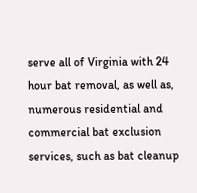serve all of Virginia with 24 hour bat removal, as well as, numerous residential and commercial bat exclusion services, such as bat cleanup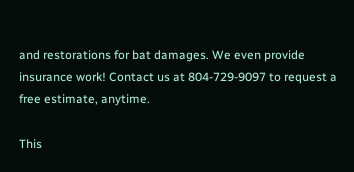and restorations for bat damages. We even provide insurance work! Contact us at 804-729-9097 to request a free estimate, anytime.

This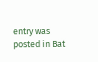entry was posted in Bat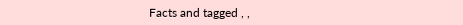Facts and tagged , ,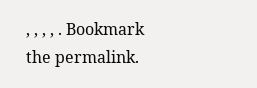, , , , . Bookmark the permalink.